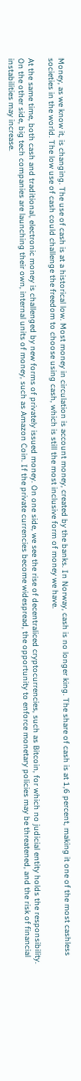Money, as we know it, is changing. The use of cash is at a historical low. Most money in circulation is account money, created by the banks. In Norway, cash is no longer king. The share of cash is at 1,6 percent, making it one of the most cashless societies in the world. The low use of cash could challenge the freedom to choose using cash, which is still the most inclusive form of money we have.

At the same time, both cash and traditional, electronic money is challenged by new forms of privately issued money. On one side, we see the rise of decentraliced cryptocurrencies, such as Bitcoin, for which no judicial entity holds the responsibility. On the other side, big tech companies are launching their own, internal units of money, such as Amazon Coin. If the private currencies become widespread, the opportunity to enforce monetary policies may be threatened, and the risk of financial instabilities may increase.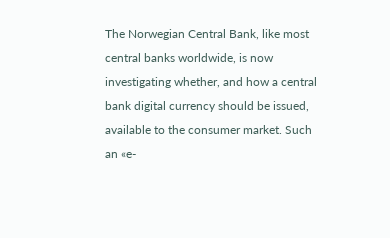The Norwegian Central Bank, like most central banks worldwide, is now investigating whether, and how a central bank digital currency should be issued, available to the consumer market. Such an «e-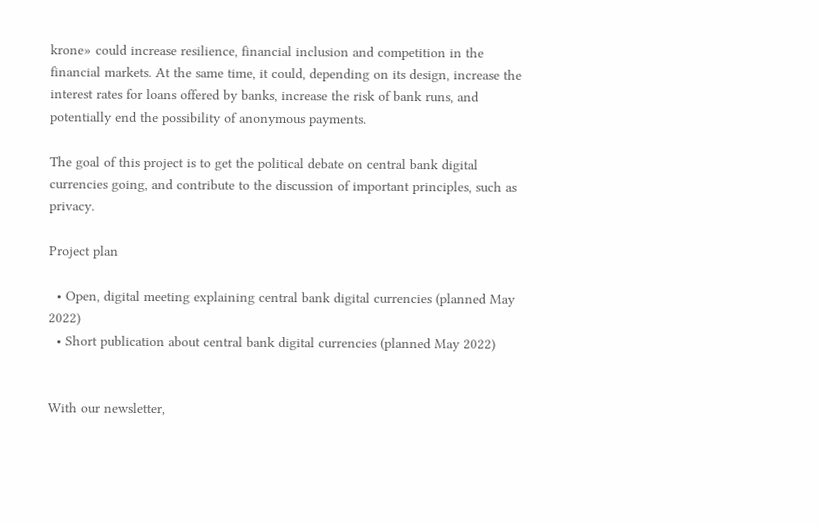krone» could increase resilience, financial inclusion and competition in the financial markets. At the same time, it could, depending on its design, increase the interest rates for loans offered by banks, increase the risk of bank runs, and potentially end the possibility of anonymous payments.

The goal of this project is to get the political debate on central bank digital currencies going, and contribute to the discussion of important principles, such as privacy.

Project plan

  • Open, digital meeting explaining central bank digital currencies (planned May 2022)
  • Short publication about central bank digital currencies (planned May 2022)


With our newsletter,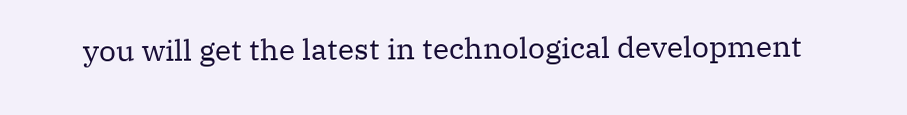you will get the latest in technological development